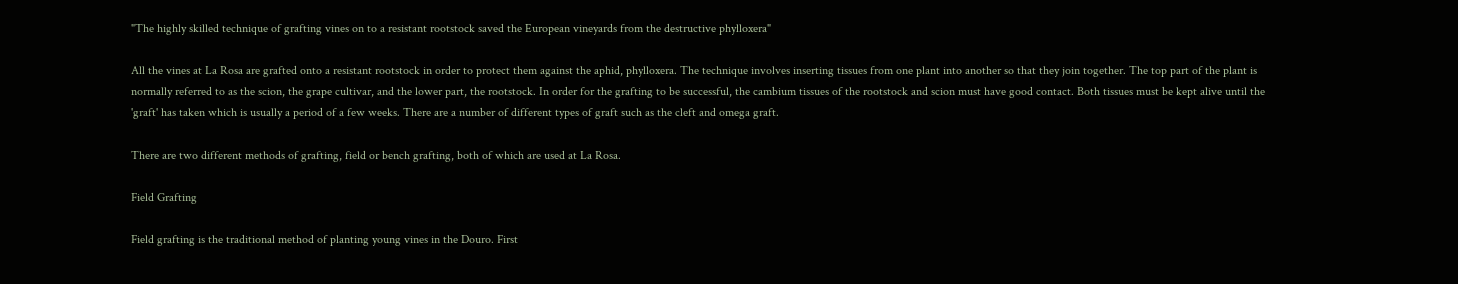"The highly skilled technique of grafting vines on to a resistant rootstock saved the European vineyards from the destructive phylloxera"

All the vines at La Rosa are grafted onto a resistant rootstock in order to protect them against the aphid, phylloxera. The technique involves inserting tissues from one plant into another so that they join together. The top part of the plant is normally referred to as the scion, the grape cultivar, and the lower part, the rootstock. In order for the grafting to be successful, the cambium tissues of the rootstock and scion must have good contact. Both tissues must be kept alive until the 'graft' has taken which is usually a period of a few weeks. There are a number of different types of graft such as the cleft and omega graft.

There are two different methods of grafting, field or bench grafting, both of which are used at La Rosa.

Field Grafting

Field grafting is the traditional method of planting young vines in the Douro. First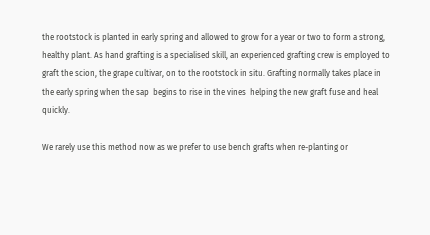the rootstock is planted in early spring and allowed to grow for a year or two to form a strong, healthy plant. As hand grafting is a specialised skill, an experienced grafting crew is employed to graft the scion, the grape cultivar, on to the rootstock in situ. Grafting normally takes place in the early spring when the sap  begins to rise in the vines  helping the new graft fuse and heal quickly.

We rarely use this method now as we prefer to use bench grafts when re-planting or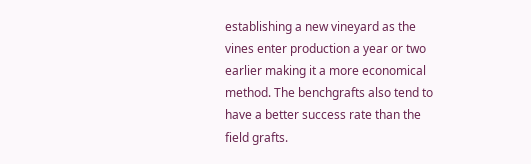establishing a new vineyard as the vines enter production a year or two earlier making it a more economical method. The benchgrafts also tend to have a better success rate than the field grafts.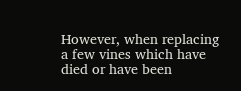However, when replacing a few vines which have died or have been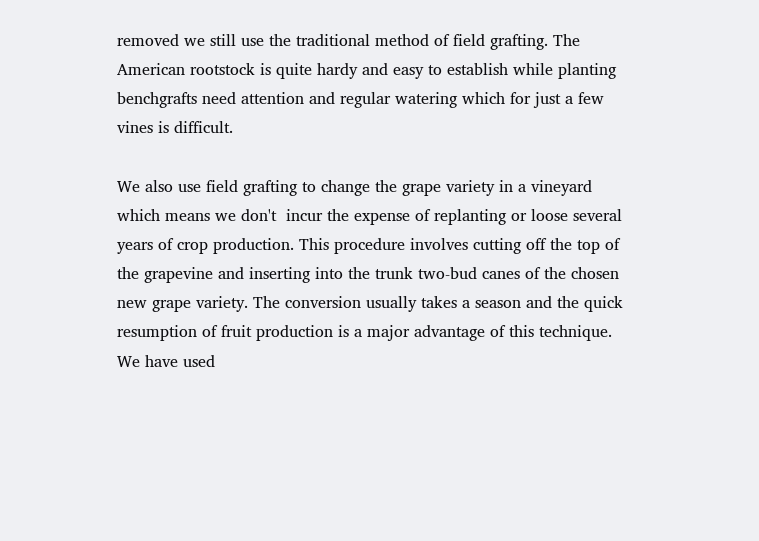removed we still use the traditional method of field grafting. The American rootstock is quite hardy and easy to establish while planting benchgrafts need attention and regular watering which for just a few vines is difficult.

We also use field grafting to change the grape variety in a vineyard which means we don't  incur the expense of replanting or loose several years of crop production. This procedure involves cutting off the top of the grapevine and inserting into the trunk two-bud canes of the chosen new grape variety. The conversion usually takes a season and the quick resumption of fruit production is a major advantage of this technique. We have used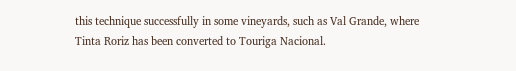this technique successfully in some vineyards, such as Val Grande, where Tinta Roriz has been converted to Touriga Nacional.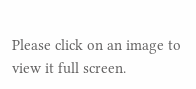Please click on an image to view it full screen.